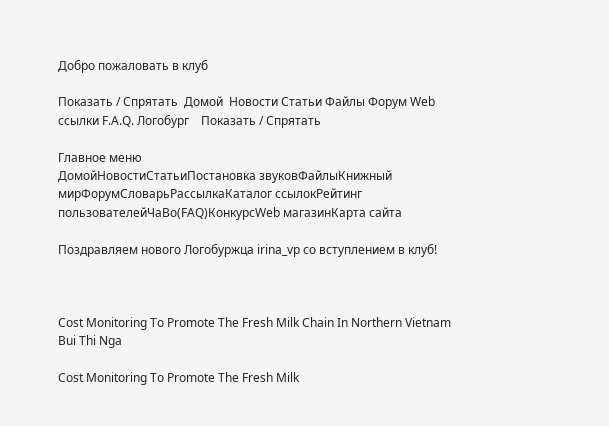Добро пожаловать в клуб

Показать / Спрятать  Домой  Новости Статьи Файлы Форум Web ссылки F.A.Q. Логобург    Показать / Спрятать

Главное меню
ДомойНовостиСтатьиПостановка звуковФайлыКнижный мирФорумСловарьРассылкаКаталог ссылокРейтинг пользователейЧаВо(FAQ)КонкурсWeb магазинКарта сайта

Поздравляем нового Логобуржца irina_vp со вступлением в клуб!



Cost Monitoring To Promote The Fresh Milk Chain In Northern Vietnam   Bui Thi Nga

Cost Monitoring To Promote The Fresh Milk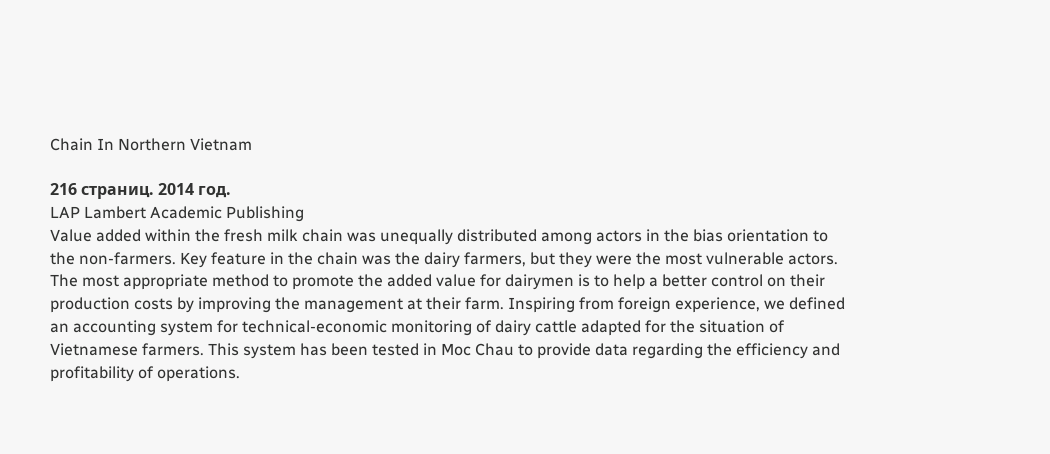Chain In Northern Vietnam

216 страниц. 2014 год.
LAP Lambert Academic Publishing
Value added within the fresh milk chain was unequally distributed among actors in the bias orientation to the non-farmers. Key feature in the chain was the dairy farmers, but they were the most vulnerable actors. The most appropriate method to promote the added value for dairymen is to help a better control on their production costs by improving the management at their farm. Inspiring from foreign experience, we defined an accounting system for technical-economic monitoring of dairy cattle adapted for the situation of Vietnamese farmers. This system has been tested in Moc Chau to provide data regarding the efficiency and profitability of operations.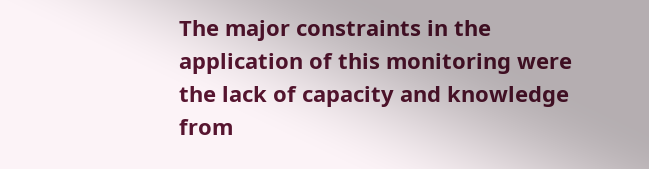The major constraints in the application of this monitoring were the lack of capacity and knowledge from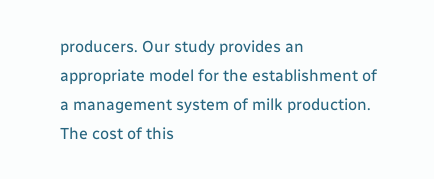producers. Our study provides an appropriate model for the establishment of a management system of milk production. The cost of this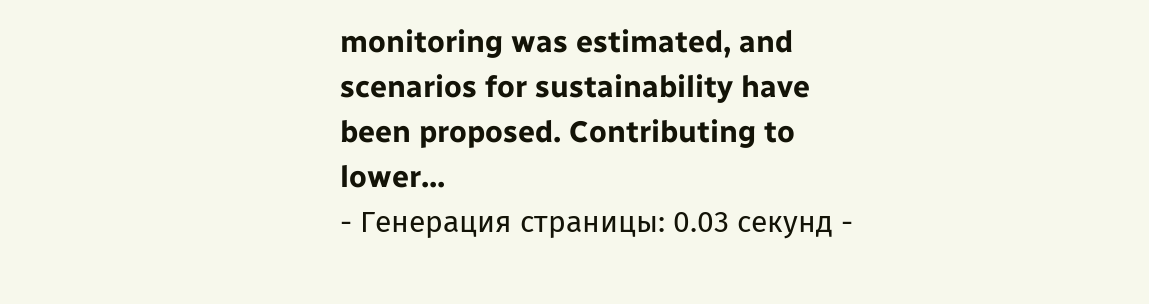monitoring was estimated, and scenarios for sustainability have been proposed. Contributing to lower...
- Генерация страницы: 0.03 секунд -